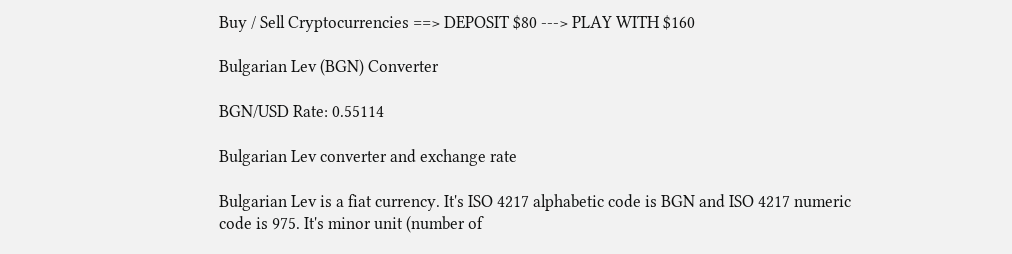Buy / Sell Cryptocurrencies ==> DEPOSIT $80 ---> PLAY WITH $160

Bulgarian Lev (BGN) Converter

BGN/USD Rate: 0.55114

Bulgarian Lev converter and exchange rate

Bulgarian Lev is a fiat currency. It's ISO 4217 alphabetic code is BGN and ISO 4217 numeric code is 975. It's minor unit (number of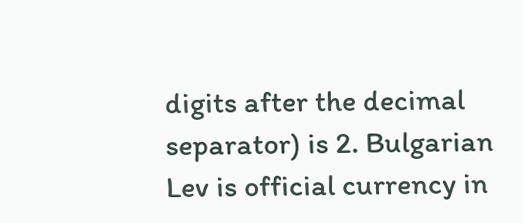digits after the decimal separator) is 2. Bulgarian Lev is official currency in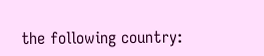the following country: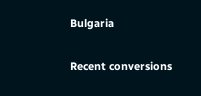Bulgaria

Recent conversions